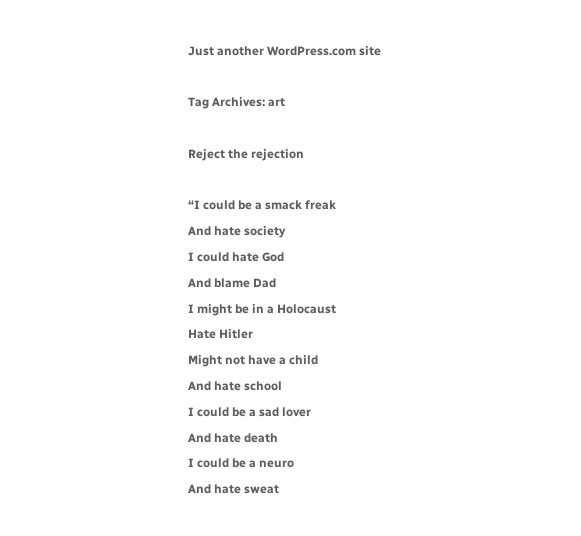Just another WordPress.com site

Tag Archives: art

Reject the rejection

“I could be a smack freak
And hate society
I could hate God
And blame Dad
I might be in a Holocaust
Hate Hitler
Might not have a child
And hate school
I could be a sad lover
And hate death
I could be a neuro
And hate sweat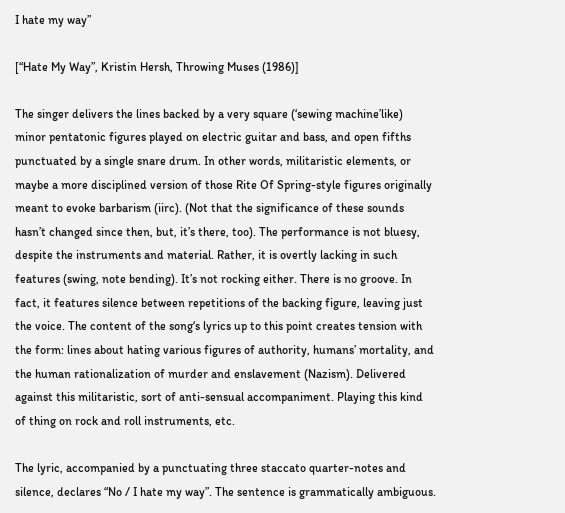I hate my way”

[“Hate My Way”, Kristin Hersh, Throwing Muses (1986)]

The singer delivers the lines backed by a very square (‘sewing machine’like) minor pentatonic figures played on electric guitar and bass, and open fifths punctuated by a single snare drum. In other words, militaristic elements, or maybe a more disciplined version of those Rite Of Spring-style figures originally meant to evoke barbarism (iirc). (Not that the significance of these sounds hasn’t changed since then, but, it’s there, too). The performance is not bluesy, despite the instruments and material. Rather, it is overtly lacking in such features (swing, note bending). It’s not rocking either. There is no groove. In fact, it features silence between repetitions of the backing figure, leaving just the voice. The content of the song‘s lyrics up to this point creates tension with the form: lines about hating various figures of authority, humans’ mortality, and the human rationalization of murder and enslavement (Nazism). Delivered against this militaristic, sort of anti-sensual accompaniment. Playing this kind of thing on rock and roll instruments, etc.

The lyric, accompanied by a punctuating three staccato quarter-notes and silence, declares “No / I hate my way”. The sentence is grammatically ambiguous.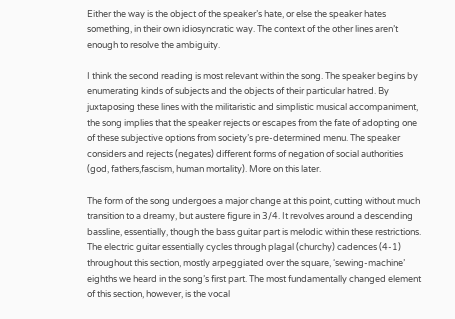Either the way is the object of the speaker’s hate, or else the speaker hates something, in their own idiosyncratic way. The context of the other lines aren’t enough to resolve the ambiguity.

I think the second reading is most relevant within the song. The speaker begins by enumerating kinds of subjects and the objects of their particular hatred. By juxtaposing these lines with the militaristic and simplistic musical accompaniment, the song implies that the speaker rejects or escapes from the fate of adopting one of these subjective options from society’s pre-determined menu. The speaker considers and rejects (negates) different forms of negation of social authorities (god, fathers,fascism, human mortality). More on this later.

The form of the song undergoes a major change at this point, cutting without much transition to a dreamy, but austere figure in 3/4. It revolves around a descending bassline, essentially, though the bass guitar part is melodic within these restrictions. The electric guitar essentially cycles through plagal (churchy) cadences (4-1) throughout this section, mostly arpeggiated over the square, ‘sewing-machine’ eighths we heard in the song’s first part. The most fundamentally changed element of this section, however, is the vocal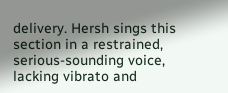delivery. Hersh sings this section in a restrained, serious-sounding voice, lacking vibrato and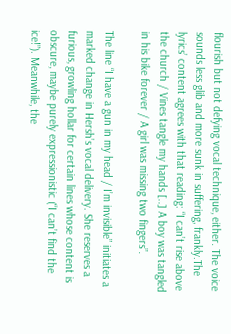flourish but not defying vocal technique, either. The voice sounds less glib and more sunk in suffering, frankly.The lyrics’ content agrees with that reading: “I can’t rise above the church / Vines tangle my hands [..] A boy was tangled in his bike forever / A girl was missing two fingers”.

The line “I have a gun in my head / I’m invisible” initiates a marked change in Hersh’s vocal delivery. She reserves a furious, growling hollar for certain lines whose content is obscure, maybe purely expressionistic (“I can’t find the ice!”). Meanwhile, the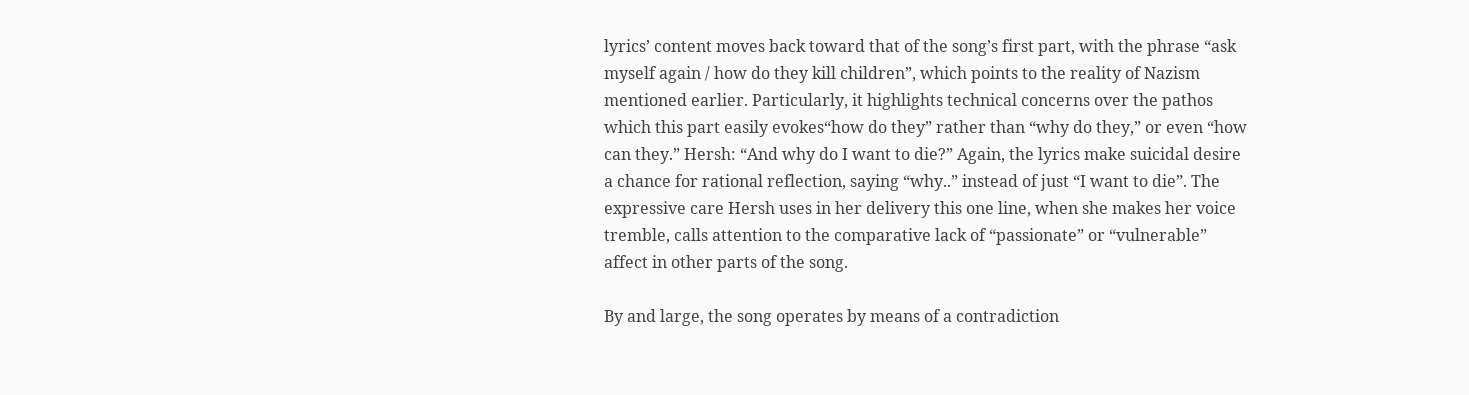lyrics’ content moves back toward that of the song’s first part, with the phrase “ask myself again / how do they kill children”, which points to the reality of Nazism mentioned earlier. Particularly, it highlights technical concerns over the pathos which this part easily evokes“how do they” rather than “why do they,” or even “how can they.” Hersh: “And why do I want to die?” Again, the lyrics make suicidal desire a chance for rational reflection, saying “why..” instead of just “I want to die”. The expressive care Hersh uses in her delivery this one line, when she makes her voice tremble, calls attention to the comparative lack of “passionate” or “vulnerable” affect in other parts of the song.

By and large, the song operates by means of a contradiction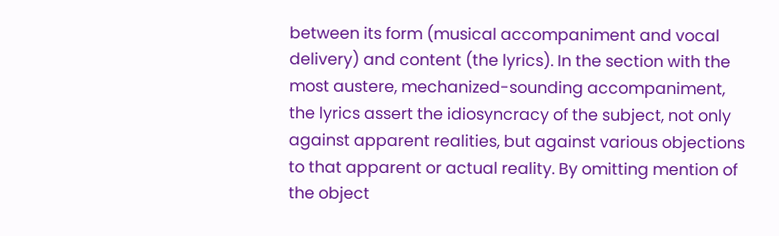between its form (musical accompaniment and vocal delivery) and content (the lyrics). In the section with the most austere, mechanized-sounding accompaniment, the lyrics assert the idiosyncracy of the subject, not only against apparent realities, but against various objections to that apparent or actual reality. By omitting mention of the object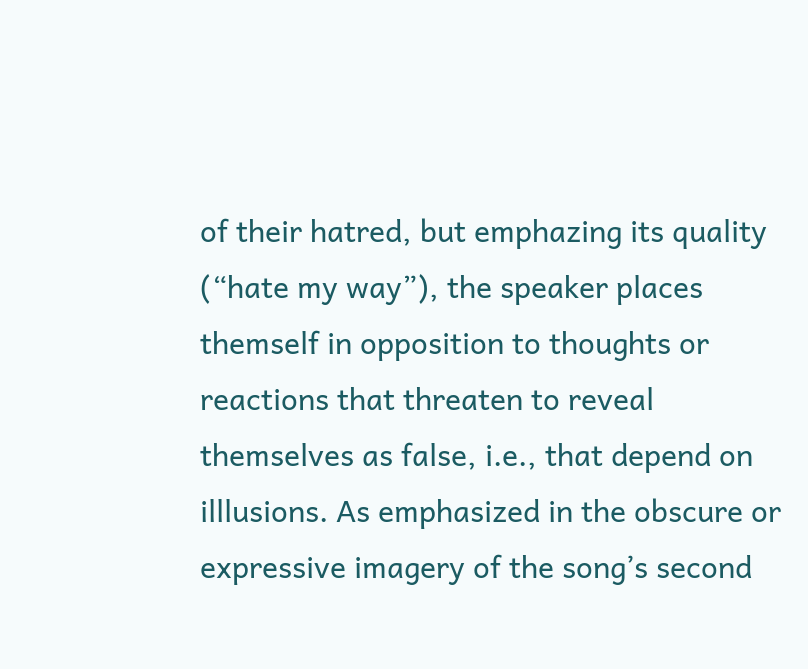of their hatred, but emphazing its quality (“hate my way”), the speaker places themself in opposition to thoughts or reactions that threaten to reveal themselves as false, i.e., that depend on illlusions. As emphasized in the obscure or expressive imagery of the song’s second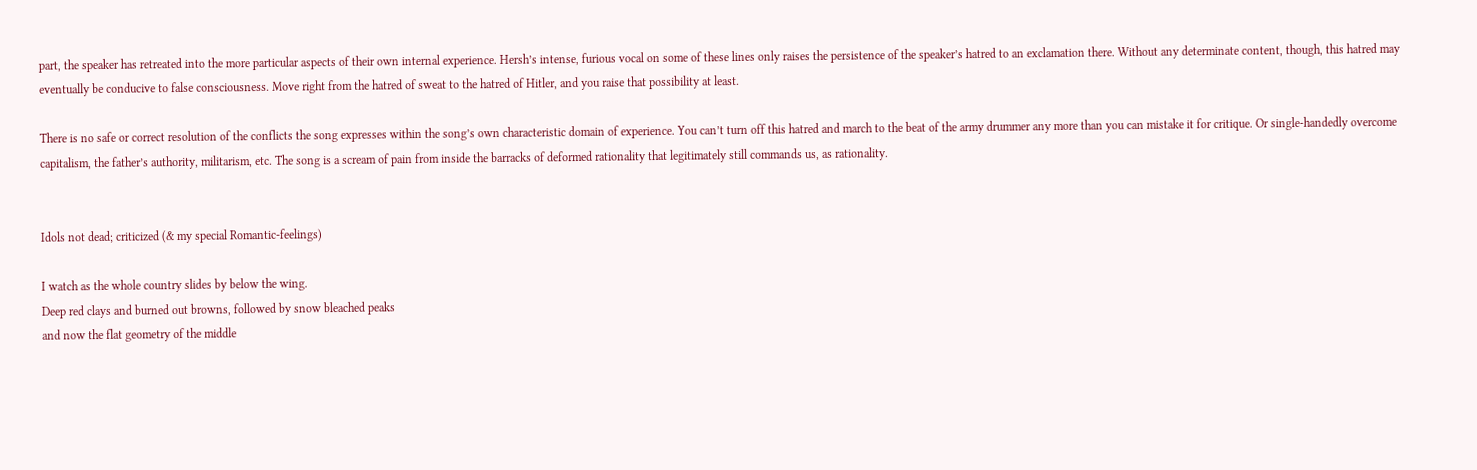part, the speaker has retreated into the more particular aspects of their own internal experience. Hersh’s intense, furious vocal on some of these lines only raises the persistence of the speaker’s hatred to an exclamation there. Without any determinate content, though, this hatred may eventually be conducive to false consciousness. Move right from the hatred of sweat to the hatred of Hitler, and you raise that possibility at least.

There is no safe or correct resolution of the conflicts the song expresses within the song’s own characteristic domain of experience. You can’t turn off this hatred and march to the beat of the army drummer any more than you can mistake it for critique. Or single-handedly overcome capitalism, the father’s authority, militarism, etc. The song is a scream of pain from inside the barracks of deformed rationality that legitimately still commands us, as rationality.


Idols not dead; criticized (& my special Romantic-feelings)

I watch as the whole country slides by below the wing.
Deep red clays and burned out browns, followed by snow bleached peaks
and now the flat geometry of the middle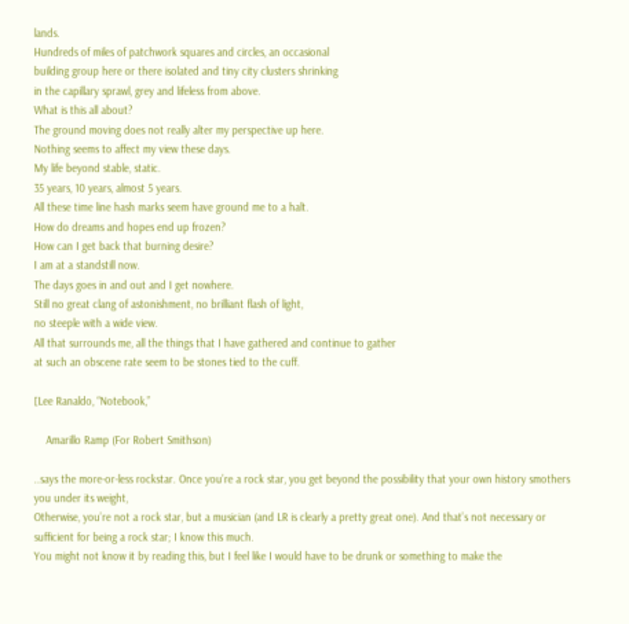lands.
Hundreds of miles of patchwork squares and circles, an occasional
building group here or there isolated and tiny city clusters shrinking
in the capillary sprawl, grey and lifeless from above.
What is this all about?
The ground moving does not really alter my perspective up here.
Nothing seems to affect my view these days.
My life beyond stable, static.
35 years, 10 years, almost 5 years.
All these time line hash marks seem have ground me to a halt.
How do dreams and hopes end up frozen?
How can I get back that burning desire?
I am at a standstill now.
The days goes in and out and I get nowhere.
Still no great clang of astonishment, no brilliant flash of light,
no steeple with a wide view.
All that surrounds me, all the things that I have gathered and continue to gather
at such an obscene rate seem to be stones tied to the cuff.

[Lee Ranaldo, “Notebook,”

    Amarillo Ramp (For Robert Smithson)

..says the more-or-less rockstar. Once you’re a rock star, you get beyond the possibility that your own history smothers you under its weight,
Otherwise, you’re not a rock star, but a musician (and LR is clearly a pretty great one). And that’s not necessary or sufficient for being a rock star; I know this much.
You might not know it by reading this, but I feel like I would have to be drunk or something to make the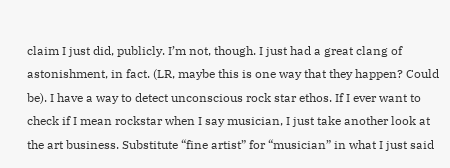claim I just did, publicly. I’m not, though. I just had a great clang of astonishment, in fact. (LR, maybe this is one way that they happen? Could be). I have a way to detect unconscious rock star ethos. If I ever want to check if I mean rockstar when I say musician, I just take another look at the art business. Substitute “fine artist” for “musician” in what I just said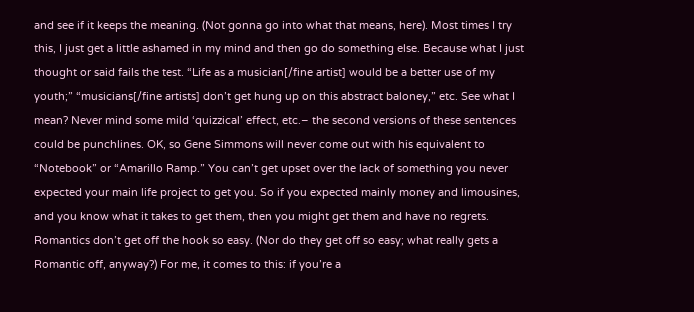and see if it keeps the meaning. (Not gonna go into what that means, here). Most times I try this, I just get a little ashamed in my mind and then go do something else. Because what I just thought or said fails the test. “Life as a musician[/fine artist] would be a better use of my youth;” “musicians[/fine artists] don’t get hung up on this abstract baloney,” etc. See what I mean? Never mind some mild ‘quizzical’ effect, etc.– the second versions of these sentences could be punchlines. OK, so Gene Simmons will never come out with his equivalent to “Notebook” or “Amarillo Ramp.” You can’t get upset over the lack of something you never expected your main life project to get you. So if you expected mainly money and limousines, and you know what it takes to get them, then you might get them and have no regrets. Romantics don’t get off the hook so easy. (Nor do they get off so easy; what really gets a Romantic off, anyway?) For me, it comes to this: if you’re a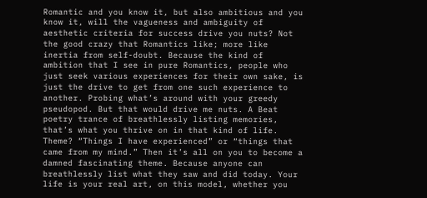Romantic and you know it, but also ambitious and you know it, will the vagueness and ambiguity of aesthetic criteria for success drive you nuts? Not the good crazy that Romantics like; more like inertia from self-doubt. Because the kind of ambition that I see in pure Romantics, people who just seek various experiences for their own sake, is just the drive to get from one such experience to another. Probing what’s around with your greedy pseudopod. But that would drive me nuts. A Beat poetry trance of breathlessly listing memories, that’s what you thrive on in that kind of life. Theme? “Things I have experienced” or “things that came from my mind.” Then it’s all on you to become a damned fascinating theme. Because anyone can breathlessly list what they saw and did today. Your life is your real art, on this model, whether you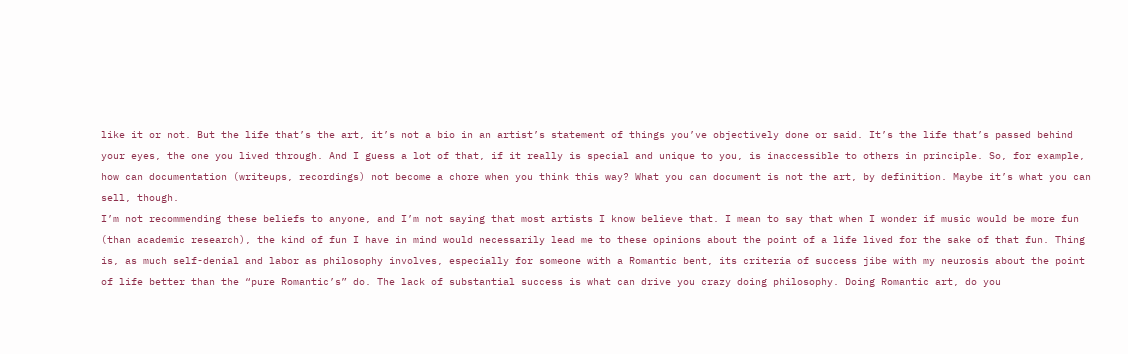like it or not. But the life that’s the art, it’s not a bio in an artist’s statement of things you’ve objectively done or said. It’s the life that’s passed behind your eyes, the one you lived through. And I guess a lot of that, if it really is special and unique to you, is inaccessible to others in principle. So, for example, how can documentation (writeups, recordings) not become a chore when you think this way? What you can document is not the art, by definition. Maybe it’s what you can sell, though.
I’m not recommending these beliefs to anyone, and I’m not saying that most artists I know believe that. I mean to say that when I wonder if music would be more fun (than academic research), the kind of fun I have in mind would necessarily lead me to these opinions about the point of a life lived for the sake of that fun. Thing is, as much self-denial and labor as philosophy involves, especially for someone with a Romantic bent, its criteria of success jibe with my neurosis about the point of life better than the “pure Romantic’s” do. The lack of substantial success is what can drive you crazy doing philosophy. Doing Romantic art, do you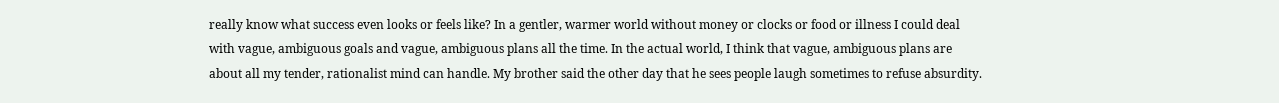really know what success even looks or feels like? In a gentler, warmer world without money or clocks or food or illness I could deal with vague, ambiguous goals and vague, ambiguous plans all the time. In the actual world, I think that vague, ambiguous plans are about all my tender, rationalist mind can handle. My brother said the other day that he sees people laugh sometimes to refuse absurdity.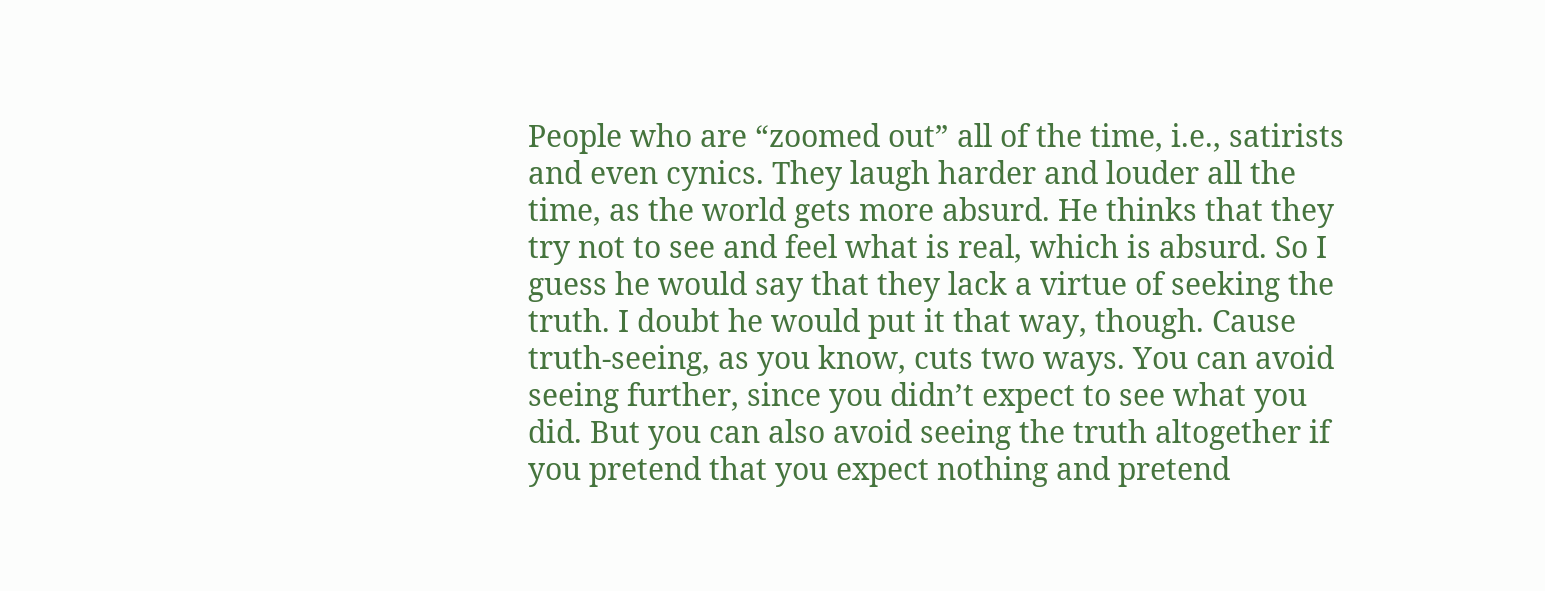People who are “zoomed out” all of the time, i.e., satirists and even cynics. They laugh harder and louder all the time, as the world gets more absurd. He thinks that they try not to see and feel what is real, which is absurd. So I guess he would say that they lack a virtue of seeking the truth. I doubt he would put it that way, though. Cause truth-seeing, as you know, cuts two ways. You can avoid seeing further, since you didn’t expect to see what you did. But you can also avoid seeing the truth altogether if you pretend that you expect nothing and pretend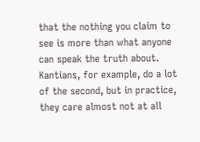that the nothing you claim to see is more than what anyone can speak the truth about. Kantians, for example, do a lot of the second, but in practice, they care almost not at all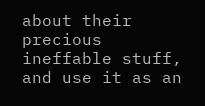about their precious ineffable stuff, and use it as an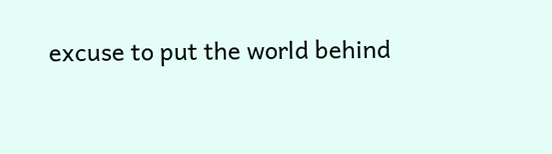excuse to put the world behind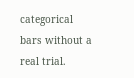categorical bars without a real trial.